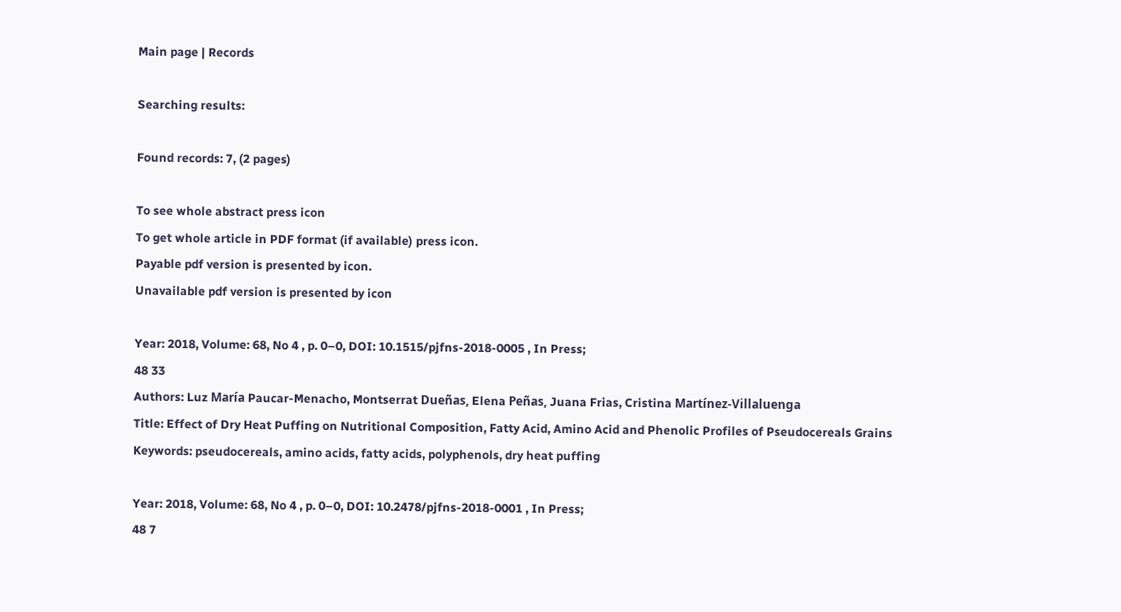Main page | Records

Searching results:

Found records: 7, (2 pages)

To see whole abstract press icon
To get whole article in PDF format (if available) press icon.
Payable pdf version is presented by icon.
Unavailable pdf version is presented by icon

Year: 2018, Volume: 68, No 4 , p. 0–0, DOI: 10.1515/pjfns-2018-0005 , In Press;
48 33
Authors: Luz María Paucar-Menacho, Montserrat Dueñas, Elena Peñas, Juana Frias, Cristina Martínez-Villaluenga
Title: Effect of Dry Heat Puffing on Nutritional Composition, Fatty Acid, Amino Acid and Phenolic Profiles of Pseudocereals Grains
Keywords: pseudocereals, amino acids, fatty acids, polyphenols, dry heat puffing

Year: 2018, Volume: 68, No 4 , p. 0–0, DOI: 10.2478/pjfns-2018-0001 , In Press;
48 7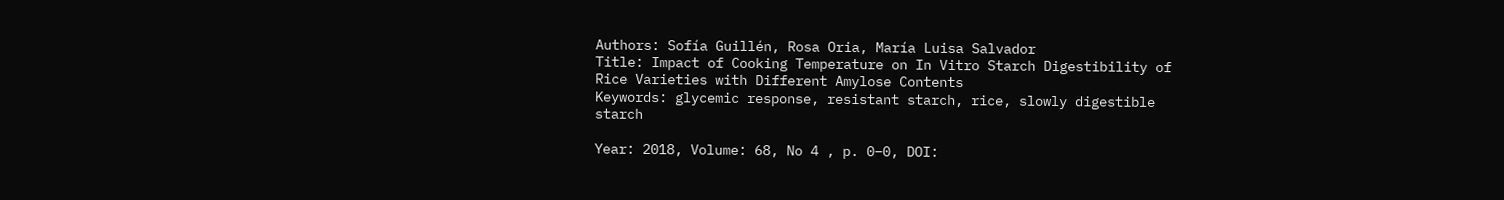Authors: Sofía Guillén, Rosa Oria, María Luisa Salvador
Title: Impact of Cooking Temperature on In Vitro Starch Digestibility of Rice Varieties with Different Amylose Contents
Keywords: glycemic response, resistant starch, rice, slowly digestible starch

Year: 2018, Volume: 68, No 4 , p. 0–0, DOI: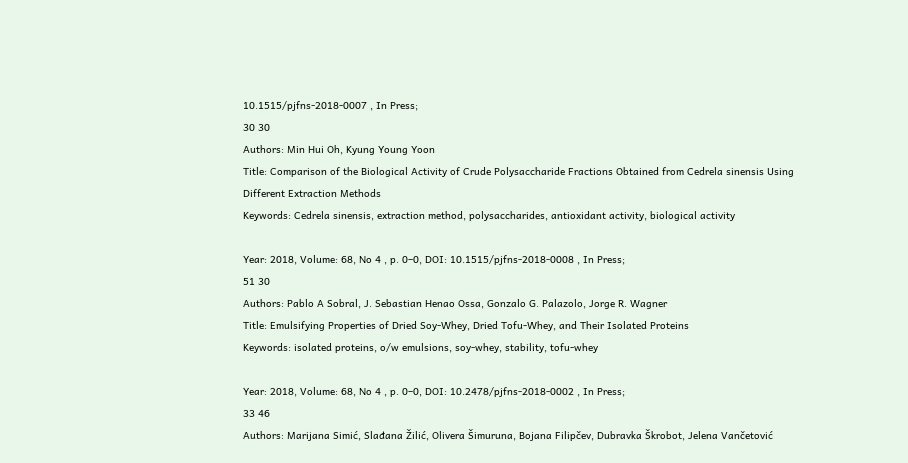10.1515/pjfns-2018-0007 , In Press;
30 30
Authors: Min Hui Oh, Kyung Young Yoon
Title: Comparison of the Biological Activity of Crude Polysaccharide Fractions Obtained from Cedrela sinensis Using Different Extraction Methods
Keywords: Cedrela sinensis, extraction method, polysaccharides, antioxidant activity, biological activity

Year: 2018, Volume: 68, No 4 , p. 0–0, DOI: 10.1515/pjfns-2018-0008 , In Press;
51 30
Authors: Pablo A Sobral, J. Sebastian Henao Ossa, Gonzalo G. Palazolo, Jorge R. Wagner
Title: Emulsifying Properties of Dried Soy-Whey, Dried Tofu-Whey, and Their Isolated Proteins
Keywords: isolated proteins, o/w emulsions, soy-whey, stability, tofu-whey

Year: 2018, Volume: 68, No 4 , p. 0–0, DOI: 10.2478/pjfns-2018-0002 , In Press;
33 46
Authors: Marijana Simić, Slađana Žilić, Olivera Šimuruna, Bojana Filipčev, Dubravka Škrobot, Jelena Vančetović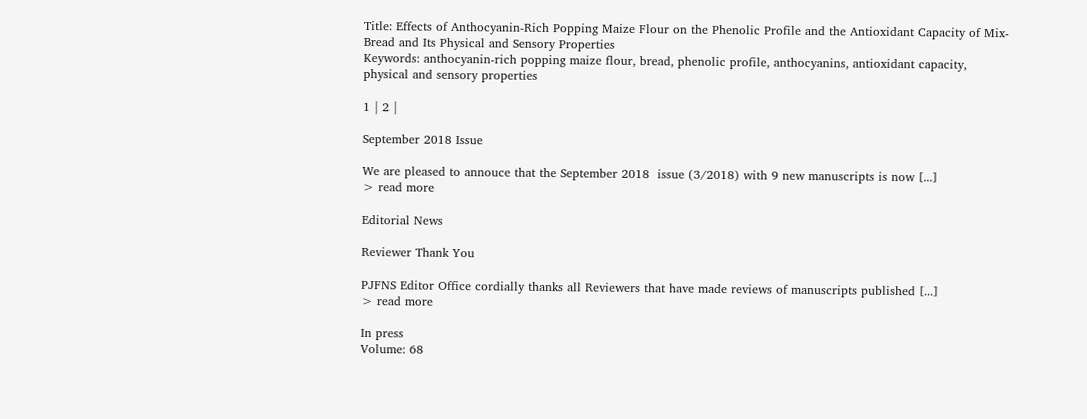Title: Effects of Anthocyanin-Rich Popping Maize Flour on the Phenolic Profile and the Antioxidant Capacity of Mix-Bread and Its Physical and Sensory Properties
Keywords: anthocyanin-rich popping maize flour, bread, phenolic profile, anthocyanins, antioxidant capacity, physical and sensory properties

1 | 2 |

September 2018 Issue

We are pleased to annouce that the September 2018  issue (3/2018) with 9 new manuscripts is now [...]
> read more

Editorial News

Reviewer Thank You

PJFNS Editor Office cordially thanks all Reviewers that have made reviews of manuscripts published [...]
> read more

In press
Volume: 68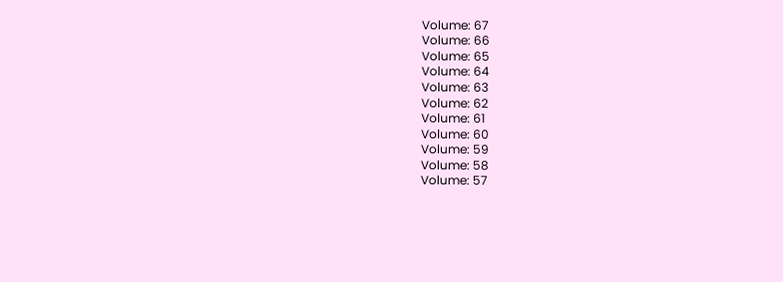Volume: 67
Volume: 66
Volume: 65
Volume: 64
Volume: 63
Volume: 62
Volume: 61
Volume: 60
Volume: 59
Volume: 58
Volume: 57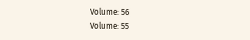Volume: 56
Volume: 55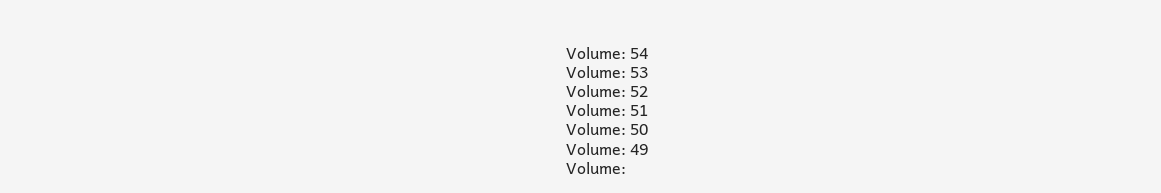Volume: 54
Volume: 53
Volume: 52
Volume: 51
Volume: 50
Volume: 49
Volume: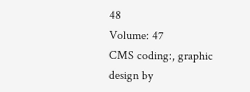48
Volume: 47
CMS coding:, graphic design by